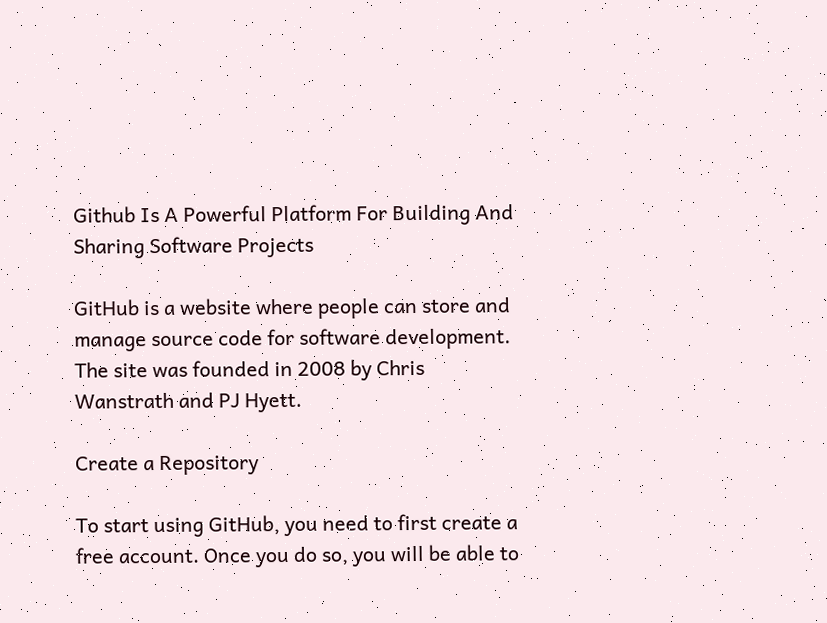Github Is A Powerful Platform For Building And Sharing Software Projects

GitHub is a website where people can store and manage source code for software development. The site was founded in 2008 by Chris Wanstrath and PJ Hyett.

Create a Repository

To start using GitHub, you need to first create a free account. Once you do so, you will be able to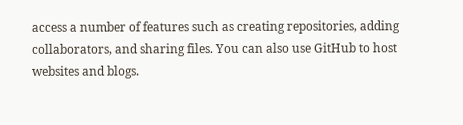access a number of features such as creating repositories, adding collaborators, and sharing files. You can also use GitHub to host websites and blogs.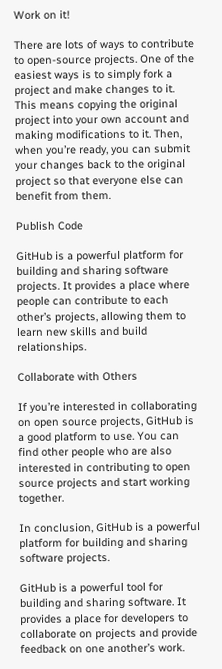Work on it!

There are lots of ways to contribute to open-source projects. One of the easiest ways is to simply fork a project and make changes to it. This means copying the original project into your own account and making modifications to it. Then, when you’re ready, you can submit your changes back to the original project so that everyone else can benefit from them.

Publish Code

GitHub is a powerful platform for building and sharing software projects. It provides a place where people can contribute to each other’s projects, allowing them to learn new skills and build relationships.

Collaborate with Others

If you’re interested in collaborating on open source projects, GitHub is a good platform to use. You can find other people who are also interested in contributing to open source projects and start working together.

In conclusion, GitHub is a powerful platform for building and sharing software projects.

GitHub is a powerful tool for building and sharing software. It provides a place for developers to collaborate on projects and provide feedback on one another’s work.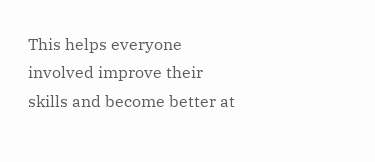This helps everyone involved improve their skills and become better at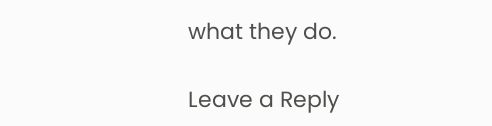what they do.

Leave a Reply